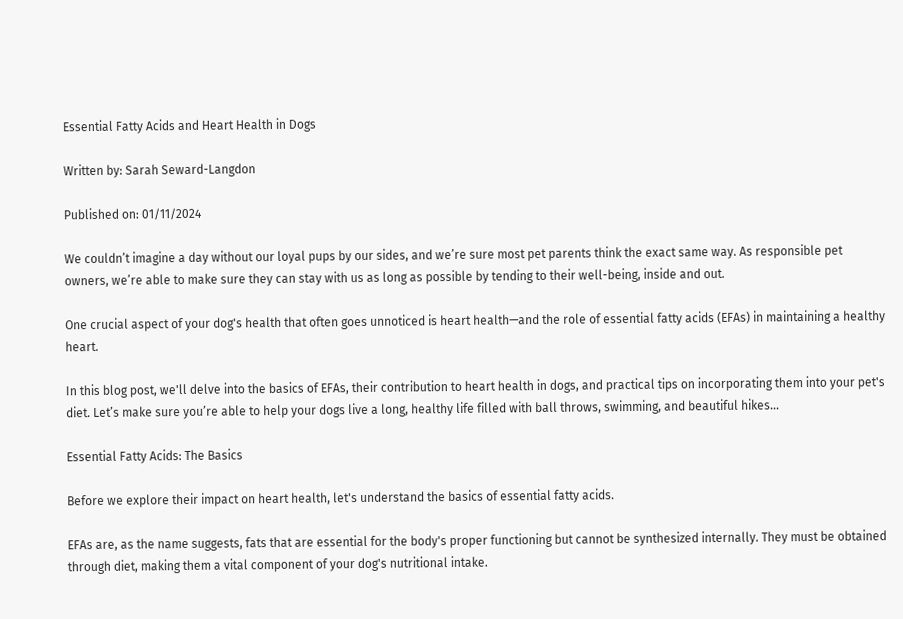Essential Fatty Acids and Heart Health in Dogs

Written by: Sarah Seward-Langdon

Published on: 01/11/2024

We couldn’t imagine a day without our loyal pups by our sides, and we’re sure most pet parents think the exact same way. As responsible pet owners, we’re able to make sure they can stay with us as long as possible by tending to their well-being, inside and out.

One crucial aspect of your dog's health that often goes unnoticed is heart health—and the role of essential fatty acids (EFAs) in maintaining a healthy heart.

In this blog post, we'll delve into the basics of EFAs, their contribution to heart health in dogs, and practical tips on incorporating them into your pet's diet. Let’s make sure you’re able to help your dogs live a long, healthy life filled with ball throws, swimming, and beautiful hikes…

Essential Fatty Acids: The Basics

Before we explore their impact on heart health, let's understand the basics of essential fatty acids.

EFAs are, as the name suggests, fats that are essential for the body's proper functioning but cannot be synthesized internally. They must be obtained through diet, making them a vital component of your dog's nutritional intake.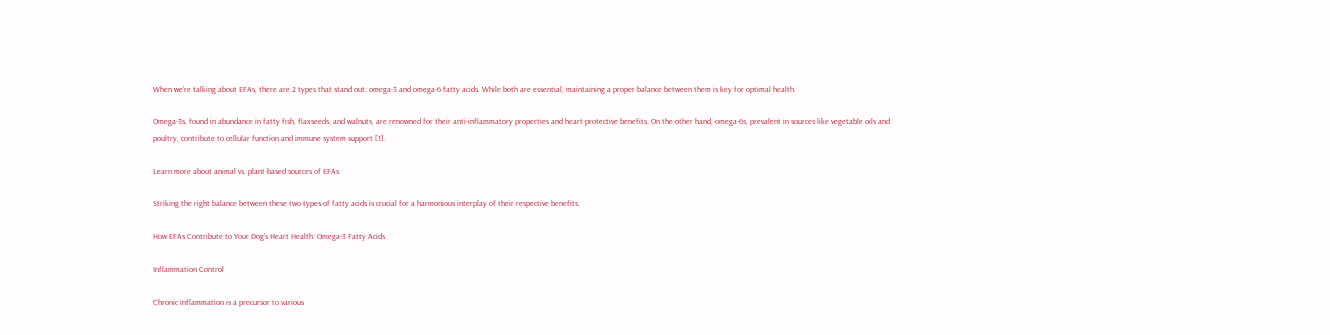When we’re talking about EFAs, there are 2 types that stand out: omega-3 and omega-6 fatty acids. While both are essential, maintaining a proper balance between them is key for optimal health.

Omega-3s, found in abundance in fatty fish, flaxseeds, and walnuts, are renowned for their anti-inflammatory properties and heart-protective benefits. On the other hand, omega-6s, prevalent in sources like vegetable oils and poultry, contribute to cellular function and immune system support [1].

Learn more about animal vs. plant-based sources of EFAs

Striking the right balance between these two types of fatty acids is crucial for a harmonious interplay of their respective benefits.

How EFAs Contribute to Your Dog’s Heart Health: Omega-3 Fatty Acids

Inflammation Control

Chronic inflammation is a precursor to various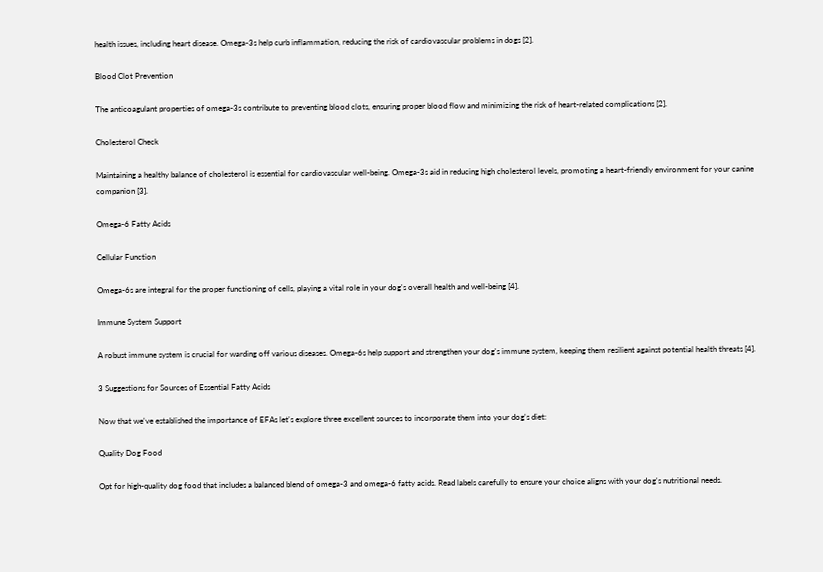health issues, including heart disease. Omega-3s help curb inflammation, reducing the risk of cardiovascular problems in dogs [2].

Blood Clot Prevention

The anticoagulant properties of omega-3s contribute to preventing blood clots, ensuring proper blood flow and minimizing the risk of heart-related complications [2].

Cholesterol Check

Maintaining a healthy balance of cholesterol is essential for cardiovascular well-being. Omega-3s aid in reducing high cholesterol levels, promoting a heart-friendly environment for your canine companion [3].

Omega-6 Fatty Acids

Cellular Function

Omega-6s are integral for the proper functioning of cells, playing a vital role in your dog's overall health and well-being [4].

Immune System Support

A robust immune system is crucial for warding off various diseases. Omega-6s help support and strengthen your dog's immune system, keeping them resilient against potential health threats [4].

3 Suggestions for Sources of Essential Fatty Acids

Now that we've established the importance of EFAs let's explore three excellent sources to incorporate them into your dog's diet:

Quality Dog Food

Opt for high-quality dog food that includes a balanced blend of omega-3 and omega-6 fatty acids. Read labels carefully to ensure your choice aligns with your dog's nutritional needs.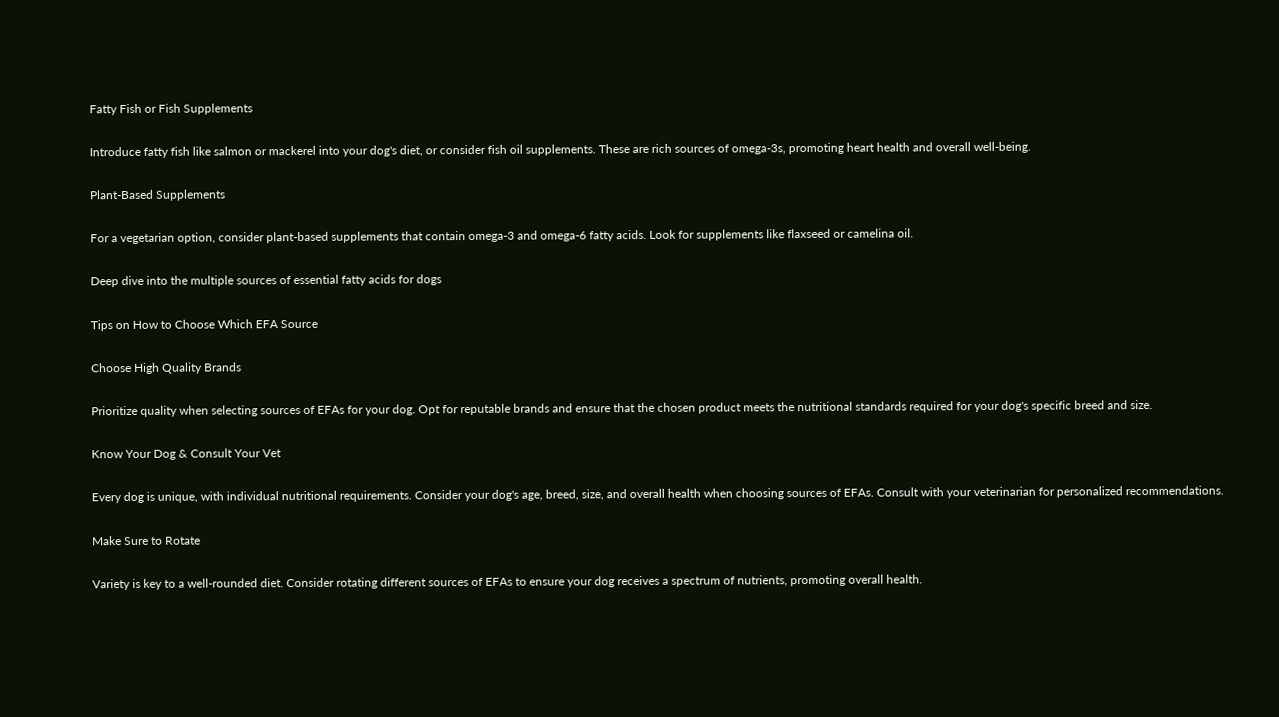Fatty Fish or Fish Supplements

Introduce fatty fish like salmon or mackerel into your dog's diet, or consider fish oil supplements. These are rich sources of omega-3s, promoting heart health and overall well-being.

Plant-Based Supplements

For a vegetarian option, consider plant-based supplements that contain omega-3 and omega-6 fatty acids. Look for supplements like flaxseed or camelina oil.

Deep dive into the multiple sources of essential fatty acids for dogs

Tips on How to Choose Which EFA Source

Choose High Quality Brands

Prioritize quality when selecting sources of EFAs for your dog. Opt for reputable brands and ensure that the chosen product meets the nutritional standards required for your dog's specific breed and size.

Know Your Dog & Consult Your Vet

Every dog is unique, with individual nutritional requirements. Consider your dog's age, breed, size, and overall health when choosing sources of EFAs. Consult with your veterinarian for personalized recommendations.

Make Sure to Rotate

Variety is key to a well-rounded diet. Consider rotating different sources of EFAs to ensure your dog receives a spectrum of nutrients, promoting overall health.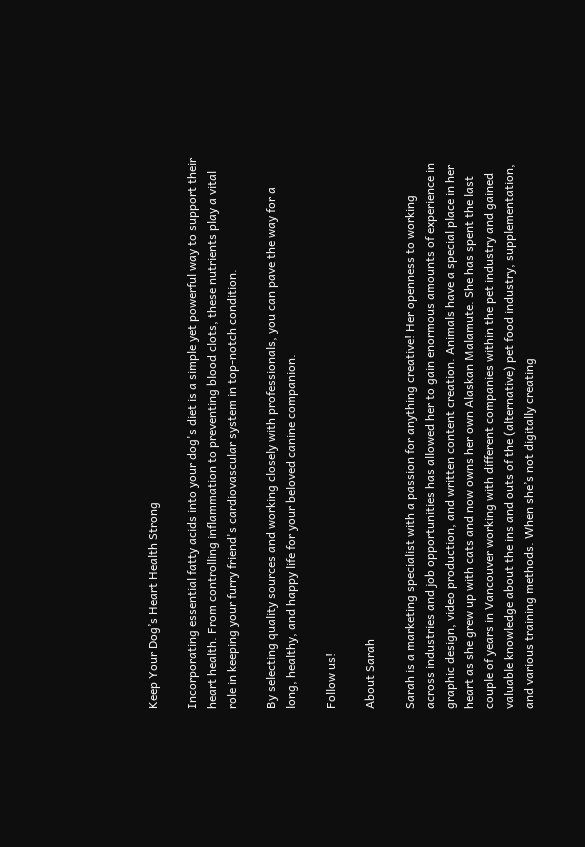Keep Your Dog’s Heart Health Strong

Incorporating essential fatty acids into your dog's diet is a simple yet powerful way to support their heart health. From controlling inflammation to preventing blood clots, these nutrients play a vital role in keeping your furry friend's cardiovascular system in top-notch condition.

By selecting quality sources and working closely with professionals, you can pave the way for a long, healthy, and happy life for your beloved canine companion.

Follow us!

About Sarah

Sarah is a marketing specialist with a passion for anything creative! Her openness to working across industries and job opportunities has allowed her to gain enormous amounts of experience in graphic design, video production, and written content creation. Animals have a special place in her heart as she grew up with cats and now owns her own Alaskan Malamute. She has spent the last couple of years in Vancouver working with different companies within the pet industry and gained valuable knowledge about the ins and outs of the (alternative) pet food industry, supplementation, and various training methods. When she’s not digitally creating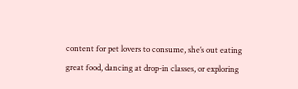content for pet lovers to consume, she’s out eating great food, dancing at drop-in classes, or exploring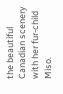the beautiful Canadian scenery with her fur-child Miso.